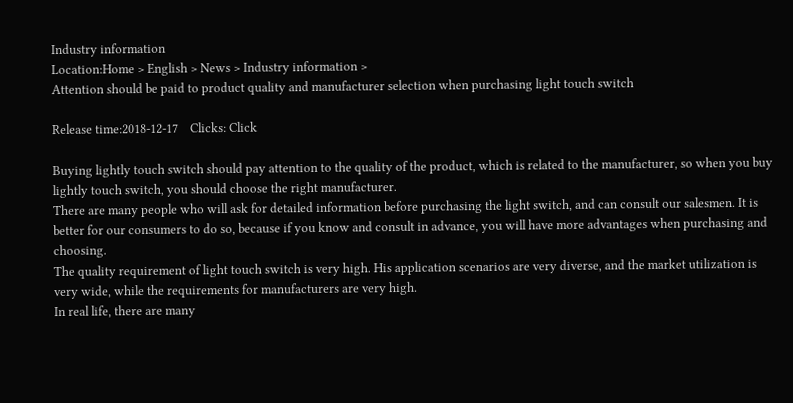Industry information
Location:Home > English > News > Industry information >
Attention should be paid to product quality and manufacturer selection when purchasing light touch switch

Release time:2018-12-17    Clicks: Click

Buying lightly touch switch should pay attention to the quality of the product, which is related to the manufacturer, so when you buy lightly touch switch, you should choose the right manufacturer.
There are many people who will ask for detailed information before purchasing the light switch, and can consult our salesmen. It is better for our consumers to do so, because if you know and consult in advance, you will have more advantages when purchasing and choosing.
The quality requirement of light touch switch is very high. His application scenarios are very diverse, and the market utilization is very wide, while the requirements for manufacturers are very high.
In real life, there are many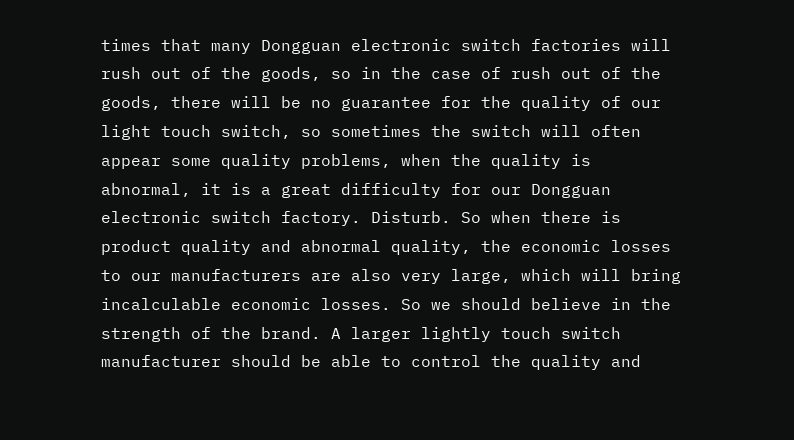times that many Dongguan electronic switch factories will rush out of the goods, so in the case of rush out of the goods, there will be no guarantee for the quality of our light touch switch, so sometimes the switch will often appear some quality problems, when the quality is abnormal, it is a great difficulty for our Dongguan electronic switch factory. Disturb. So when there is product quality and abnormal quality, the economic losses to our manufacturers are also very large, which will bring incalculable economic losses. So we should believe in the strength of the brand. A larger lightly touch switch manufacturer should be able to control the quality and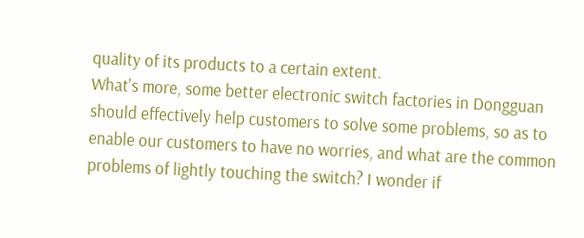quality of its products to a certain extent.
What's more, some better electronic switch factories in Dongguan should effectively help customers to solve some problems, so as to enable our customers to have no worries, and what are the common problems of lightly touching the switch? I wonder if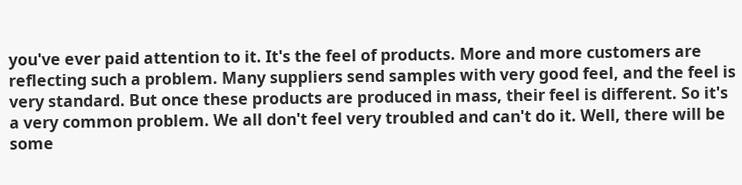you've ever paid attention to it. It's the feel of products. More and more customers are reflecting such a problem. Many suppliers send samples with very good feel, and the feel is very standard. But once these products are produced in mass, their feel is different. So it's a very common problem. We all don't feel very troubled and can't do it. Well, there will be some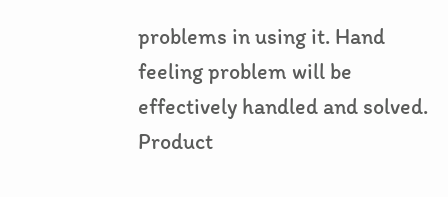problems in using it. Hand feeling problem will be effectively handled and solved.
Product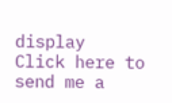display
Click here to send me a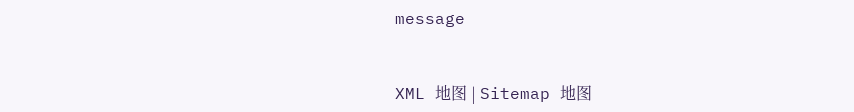message


XML 地图 | Sitemap 地图